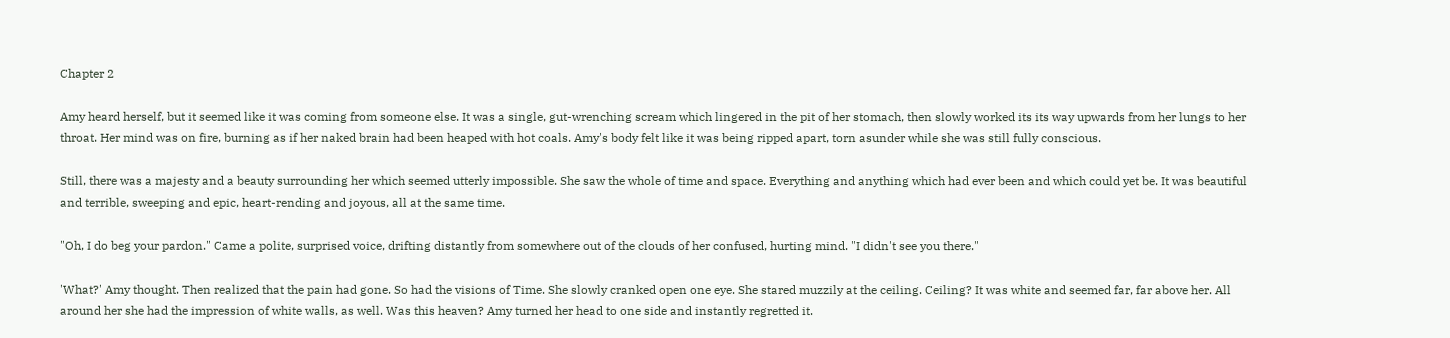Chapter 2

Amy heard herself, but it seemed like it was coming from someone else. It was a single, gut-wrenching scream which lingered in the pit of her stomach, then slowly worked its its way upwards from her lungs to her throat. Her mind was on fire, burning as if her naked brain had been heaped with hot coals. Amy's body felt like it was being ripped apart, torn asunder while she was still fully conscious.

Still, there was a majesty and a beauty surrounding her which seemed utterly impossible. She saw the whole of time and space. Everything and anything which had ever been and which could yet be. It was beautiful and terrible, sweeping and epic, heart-rending and joyous, all at the same time.

"Oh, I do beg your pardon." Came a polite, surprised voice, drifting distantly from somewhere out of the clouds of her confused, hurting mind. "I didn't see you there."

'What?' Amy thought. Then realized that the pain had gone. So had the visions of Time. She slowly cranked open one eye. She stared muzzily at the ceiling. Ceiling? It was white and seemed far, far above her. All around her she had the impression of white walls, as well. Was this heaven? Amy turned her head to one side and instantly regretted it.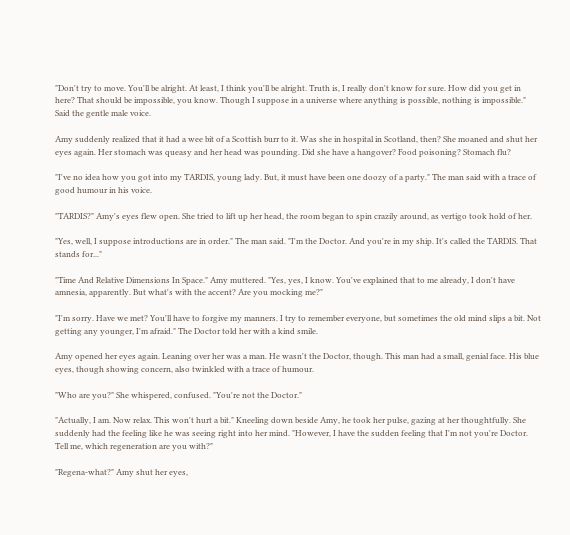"Don't try to move. You'll be alright. At least, I think you'll be alright. Truth is, I really don't know for sure. How did you get in here? That should be impossible, you know. Though I suppose in a universe where anything is possible, nothing is impossible." Said the gentle male voice.

Amy suddenly realized that it had a wee bit of a Scottish burr to it. Was she in hospital in Scotland, then? She moaned and shut her eyes again. Her stomach was queasy and her head was pounding. Did she have a hangover? Food poisoning? Stomach flu?

"I've no idea how you got into my TARDIS, young lady. But, it must have been one doozy of a party." The man said with a trace of good humour in his voice.

"TARDIS?" Amy's eyes flew open. She tried to lift up her head, the room began to spin crazily around, as vertigo took hold of her.

"Yes, well, I suppose introductions are in order." The man said. "I'm the Doctor. And you're in my ship. It's called the TARDIS. That stands for..."

"Time And Relative Dimensions In Space." Amy muttered. "Yes, yes, I know. You've explained that to me already, I don't have amnesia, apparently. But what's with the accent? Are you mocking me?"

"I'm sorry. Have we met? You'll have to forgive my manners. I try to remember everyone, but sometimes the old mind slips a bit. Not getting any younger, I'm afraid." The Doctor told her with a kind smile.

Amy opened her eyes again. Leaning over her was a man. He wasn't the Doctor, though. This man had a small, genial face. His blue eyes, though showing concern, also twinkled with a trace of humour.

"Who are you?" She whispered, confused. "You're not the Doctor."

"Actually, I am. Now relax. This won't hurt a bit." Kneeling down beside Amy, he took her pulse, gazing at her thoughtfully. She suddenly had the feeling like he was seeing right into her mind. "However, I have the sudden feeling that I'm not you're Doctor. Tell me, which regeneration are you with?"

"Regena-what?" Amy shut her eyes,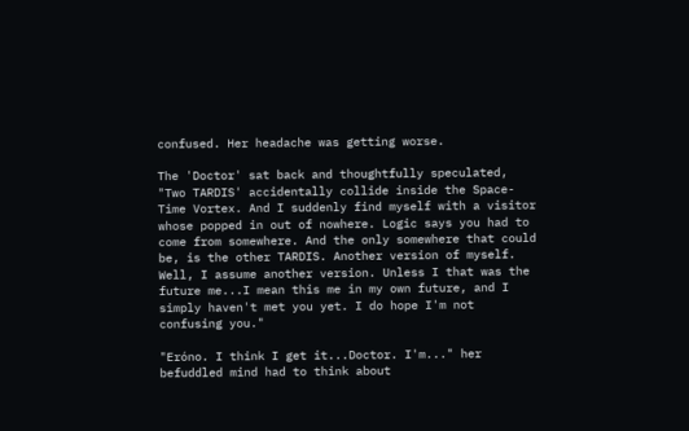confused. Her headache was getting worse.

The 'Doctor' sat back and thoughtfully speculated, "Two TARDIS' accidentally collide inside the Space-Time Vortex. And I suddenly find myself with a visitor whose popped in out of nowhere. Logic says you had to come from somewhere. And the only somewhere that could be, is the other TARDIS. Another version of myself. Well, I assume another version. Unless I that was the future me...I mean this me in my own future, and I simply haven't met you yet. I do hope I'm not confusing you."

"Eróno. I think I get it...Doctor. I'm..." her befuddled mind had to think about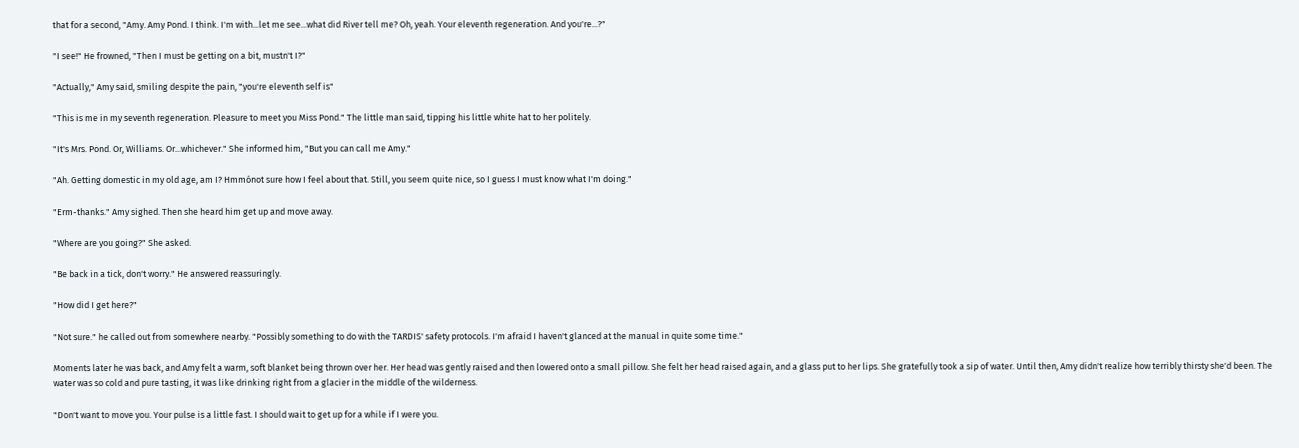that for a second, "Amy. Amy Pond. I think. I'm with...let me see...what did River tell me? Oh, yeah. Your eleventh regeneration. And you're...?"

"I see!" He frowned, "Then I must be getting on a bit, mustn't I?"

"Actually," Amy said, smiling despite the pain, "you're eleventh self is"

"This is me in my seventh regeneration. Pleasure to meet you Miss Pond." The little man said, tipping his little white hat to her politely.

"It's Mrs. Pond. Or, Williams. Or...whichever." She informed him, "But you can call me Amy."

"Ah. Getting domestic in my old age, am I? Hmmónot sure how I feel about that. Still, you seem quite nice, so I guess I must know what I'm doing."

"Erm-thanks." Amy sighed. Then she heard him get up and move away.

"Where are you going?" She asked.

"Be back in a tick, don't worry." He answered reassuringly.

"How did I get here?"

"Not sure." he called out from somewhere nearby. "Possibly something to do with the TARDIS' safety protocols. I'm afraid I haven't glanced at the manual in quite some time."

Moments later he was back, and Amy felt a warm, soft blanket being thrown over her. Her head was gently raised and then lowered onto a small pillow. She felt her head raised again, and a glass put to her lips. She gratefully took a sip of water. Until then, Amy didn't realize how terribly thirsty she'd been. The water was so cold and pure tasting, it was like drinking right from a glacier in the middle of the wilderness.

"Don't want to move you. Your pulse is a little fast. I should wait to get up for a while if I were you.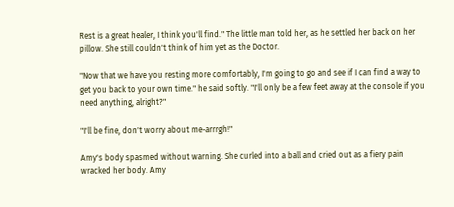Rest is a great healer, I think you'll find." The little man told her, as he settled her back on her pillow. She still couldn't think of him yet as the Doctor.

"Now that we have you resting more comfortably, I'm going to go and see if I can find a way to get you back to your own time." he said softly. "I'll only be a few feet away at the console if you need anything, alright?"

"I'll be fine, don't worry about me-arrrgh!"

Amy's body spasmed without warning. She curled into a ball and cried out as a fiery pain wracked her body. Amy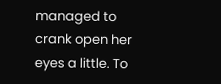managed to crank open her eyes a little. To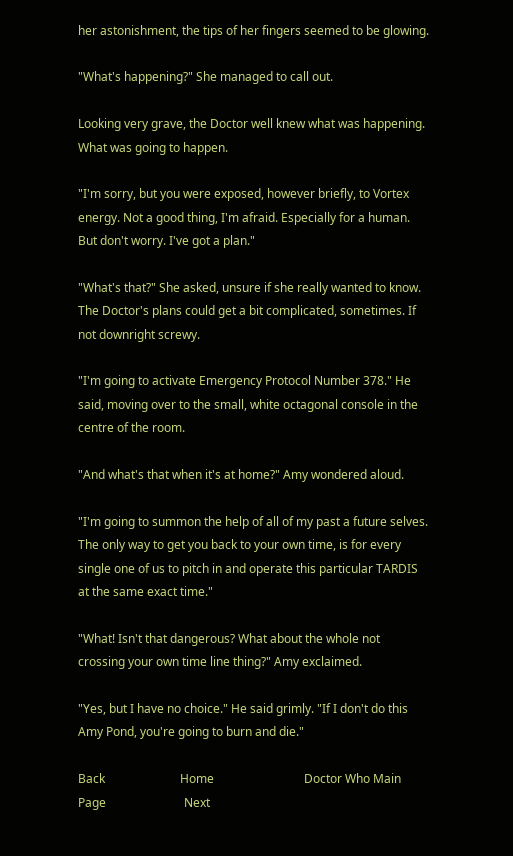her astonishment, the tips of her fingers seemed to be glowing.

"What's happening?" She managed to call out.

Looking very grave, the Doctor well knew what was happening. What was going to happen.

"I'm sorry, but you were exposed, however briefly, to Vortex energy. Not a good thing, I'm afraid. Especially for a human. But don't worry. I've got a plan."

"What's that?" She asked, unsure if she really wanted to know. The Doctor's plans could get a bit complicated, sometimes. If not downright screwy.

"I'm going to activate Emergency Protocol Number 378." He said, moving over to the small, white octagonal console in the centre of the room.

"And what's that when it's at home?" Amy wondered aloud.

"I'm going to summon the help of all of my past a future selves. The only way to get you back to your own time, is for every single one of us to pitch in and operate this particular TARDIS at the same exact time."

"What! Isn't that dangerous? What about the whole not crossing your own time line thing?" Amy exclaimed.

"Yes, but I have no choice." He said grimly. "If I don't do this Amy Pond, you're going to burn and die."

Back                         Home                              Doctor Who Main Page                          Next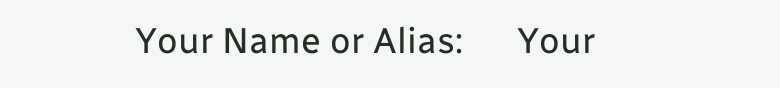Your Name or Alias:      Your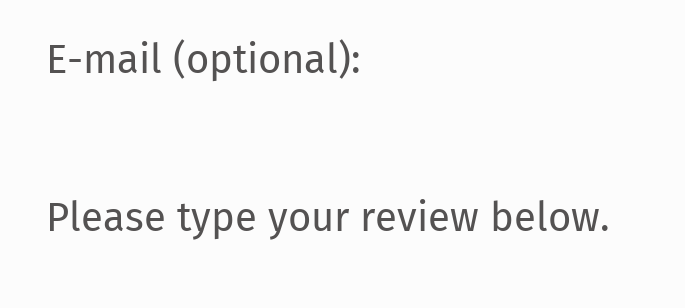E-mail (optional):

Please type your review below.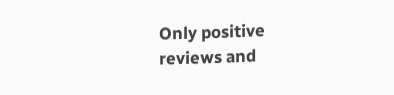Only positive reviews and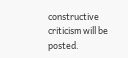constructive criticism will be posted.